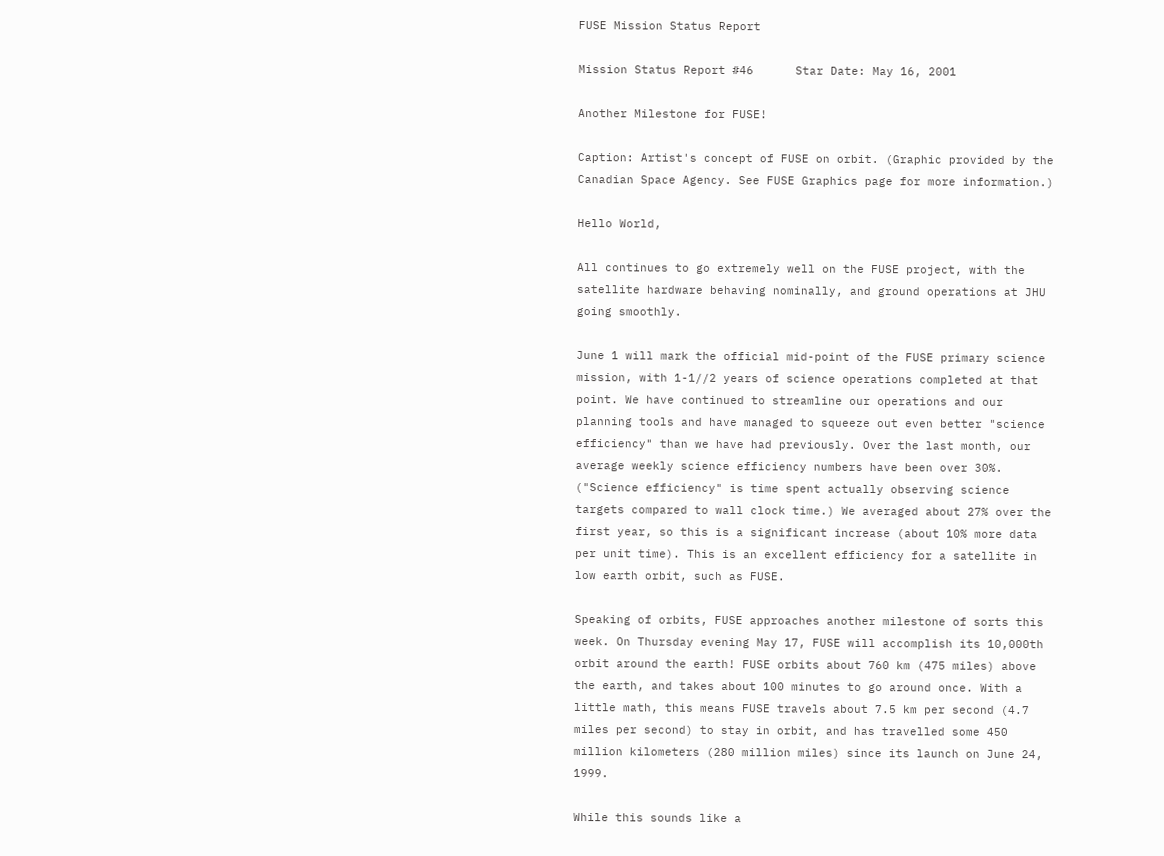FUSE Mission Status Report

Mission Status Report #46      Star Date: May 16, 2001

Another Milestone for FUSE!

Caption: Artist's concept of FUSE on orbit. (Graphic provided by the Canadian Space Agency. See FUSE Graphics page for more information.)

Hello World,

All continues to go extremely well on the FUSE project, with the satellite hardware behaving nominally, and ground operations at JHU going smoothly.

June 1 will mark the official mid-point of the FUSE primary science mission, with 1-1//2 years of science operations completed at that point. We have continued to streamline our operations and our planning tools and have managed to squeeze out even better "science efficiency" than we have had previously. Over the last month, our average weekly science efficiency numbers have been over 30%. ("Science efficiency" is time spent actually observing science targets compared to wall clock time.) We averaged about 27% over the first year, so this is a significant increase (about 10% more data per unit time). This is an excellent efficiency for a satellite in low earth orbit, such as FUSE.

Speaking of orbits, FUSE approaches another milestone of sorts this week. On Thursday evening May 17, FUSE will accomplish its 10,000th orbit around the earth! FUSE orbits about 760 km (475 miles) above the earth, and takes about 100 minutes to go around once. With a little math, this means FUSE travels about 7.5 km per second (4.7 miles per second) to stay in orbit, and has travelled some 450 million kilometers (280 million miles) since its launch on June 24, 1999.

While this sounds like a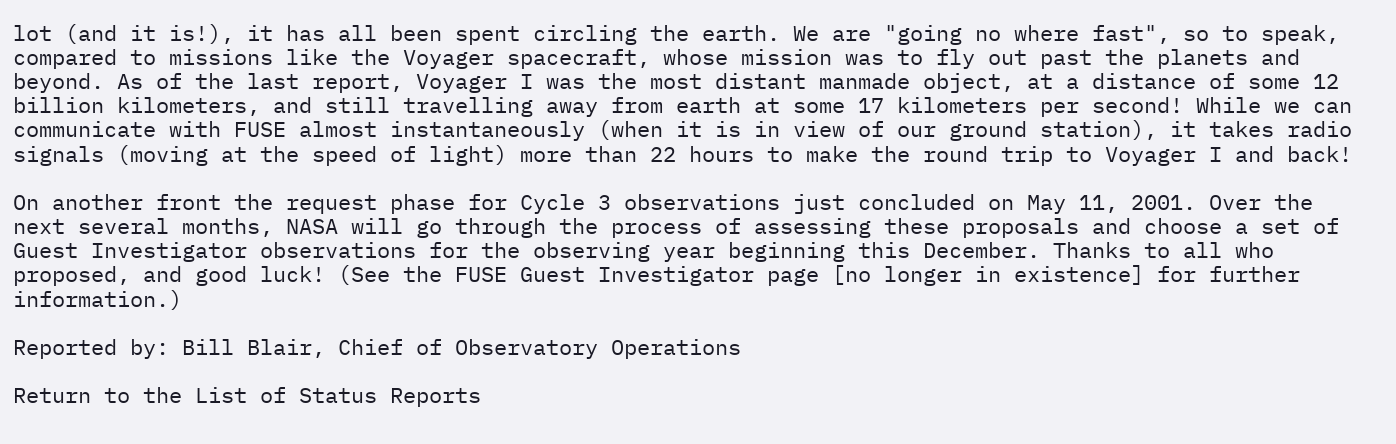lot (and it is!), it has all been spent circling the earth. We are "going no where fast", so to speak, compared to missions like the Voyager spacecraft, whose mission was to fly out past the planets and beyond. As of the last report, Voyager I was the most distant manmade object, at a distance of some 12 billion kilometers, and still travelling away from earth at some 17 kilometers per second! While we can communicate with FUSE almost instantaneously (when it is in view of our ground station), it takes radio signals (moving at the speed of light) more than 22 hours to make the round trip to Voyager I and back!

On another front the request phase for Cycle 3 observations just concluded on May 11, 2001. Over the next several months, NASA will go through the process of assessing these proposals and choose a set of Guest Investigator observations for the observing year beginning this December. Thanks to all who proposed, and good luck! (See the FUSE Guest Investigator page [no longer in existence] for further information.)

Reported by: Bill Blair, Chief of Observatory Operations

Return to the List of Status Reports